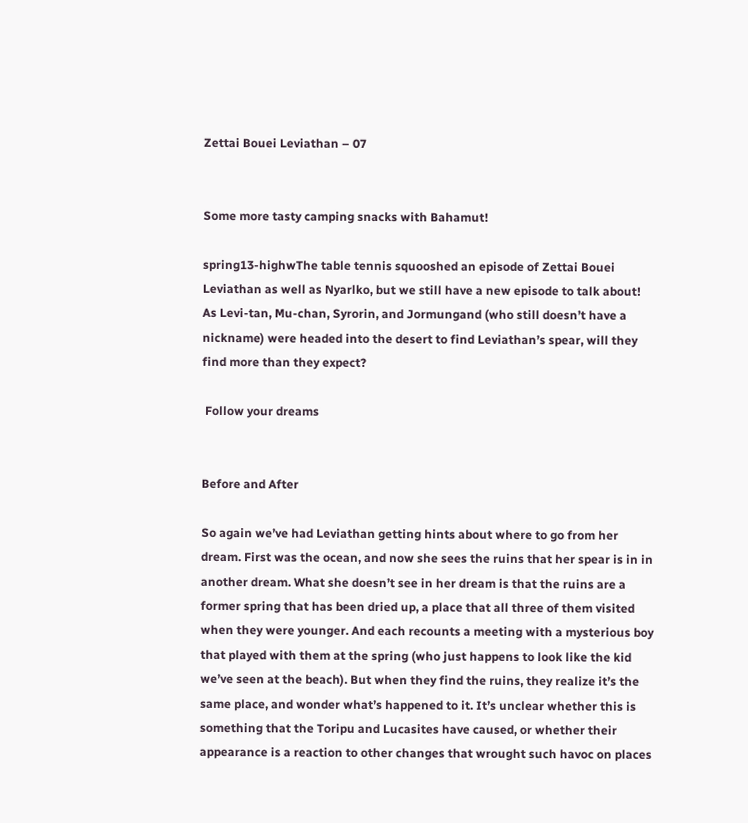Zettai Bouei Leviathan – 07


Some more tasty camping snacks with Bahamut!

spring13-highwThe table tennis squooshed an episode of Zettai Bouei Leviathan as well as Nyarlko, but we still have a new episode to talk about! As Levi-tan, Mu-chan, Syrorin, and Jormungand (who still doesn’t have a nickname) were headed into the desert to find Leviathan’s spear, will they find more than they expect?

 Follow your dreams


Before and After

So again we’ve had Leviathan getting hints about where to go from her dream. First was the ocean, and now she sees the ruins that her spear is in in another dream. What she doesn’t see in her dream is that the ruins are a former spring that has been dried up, a place that all three of them visited when they were younger. And each recounts a meeting with a mysterious boy that played with them at the spring (who just happens to look like the kid we’ve seen at the beach). But when they find the ruins, they realize it’s the same place, and wonder what’s happened to it. It’s unclear whether this is something that the Toripu and Lucasites have caused, or whether their appearance is a reaction to other changes that wrought such havoc on places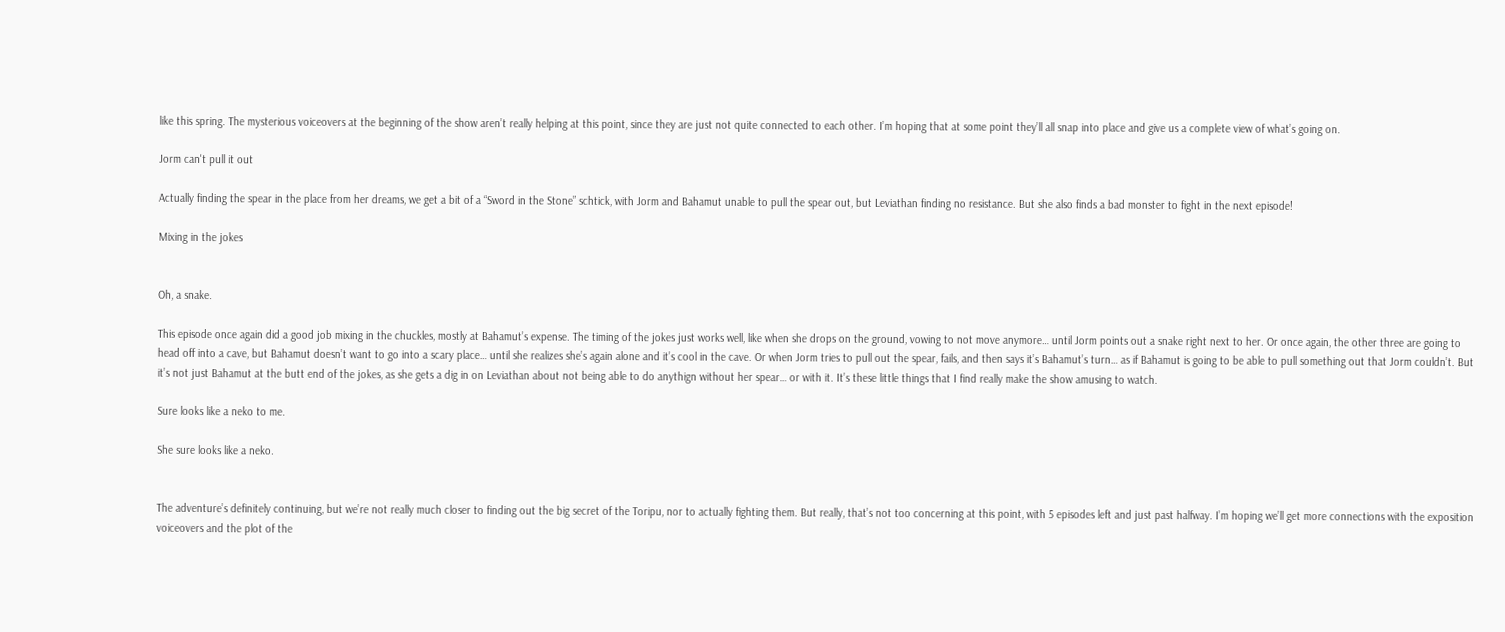like this spring. The mysterious voiceovers at the beginning of the show aren’t really helping at this point, since they are just not quite connected to each other. I’m hoping that at some point they’ll all snap into place and give us a complete view of what’s going on.

Jorm can't pull it out

Actually finding the spear in the place from her dreams, we get a bit of a “Sword in the Stone” schtick, with Jorm and Bahamut unable to pull the spear out, but Leviathan finding no resistance. But she also finds a bad monster to fight in the next episode!

Mixing in the jokes


Oh, a snake.

This episode once again did a good job mixing in the chuckles, mostly at Bahamut’s expense. The timing of the jokes just works well, like when she drops on the ground, vowing to not move anymore… until Jorm points out a snake right next to her. Or once again, the other three are going to head off into a cave, but Bahamut doesn’t want to go into a scary place… until she realizes she’s again alone and it’s cool in the cave. Or when Jorm tries to pull out the spear, fails, and then says it’s Bahamut’s turn… as if Bahamut is going to be able to pull something out that Jorm couldn’t. But it’s not just Bahamut at the butt end of the jokes, as she gets a dig in on Leviathan about not being able to do anythign without her spear… or with it. It’s these little things that I find really make the show amusing to watch.

Sure looks like a neko to me.

She sure looks like a neko.


The adventure’s definitely continuing, but we’re not really much closer to finding out the big secret of the Toripu, nor to actually fighting them. But really, that’s not too concerning at this point, with 5 episodes left and just past halfway. I’m hoping we’ll get more connections with the exposition voiceovers and the plot of the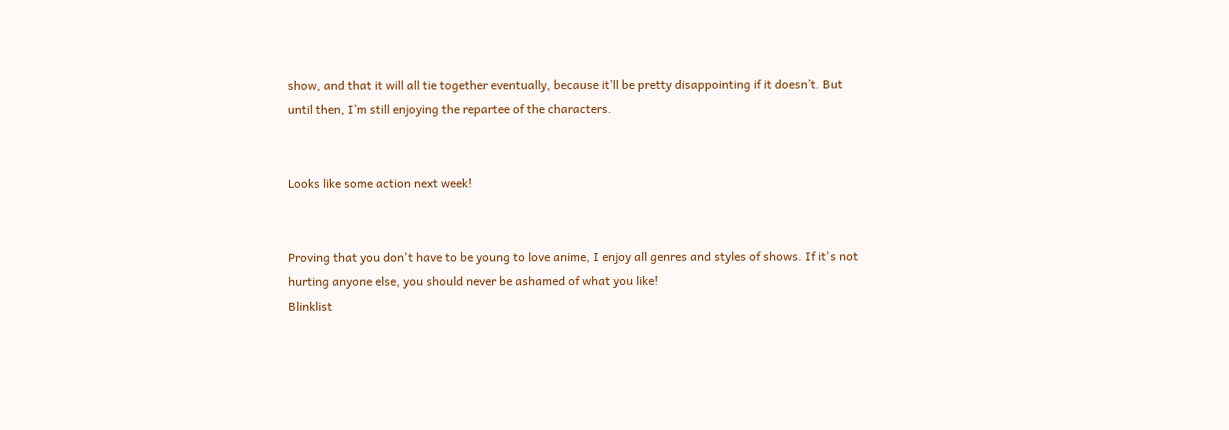show, and that it will all tie together eventually, because it’ll be pretty disappointing if it doesn’t. But until then, I’m still enjoying the repartee of the characters.


Looks like some action next week!


Proving that you don't have to be young to love anime, I enjoy all genres and styles of shows. If it's not hurting anyone else, you should never be ashamed of what you like!
Blinklist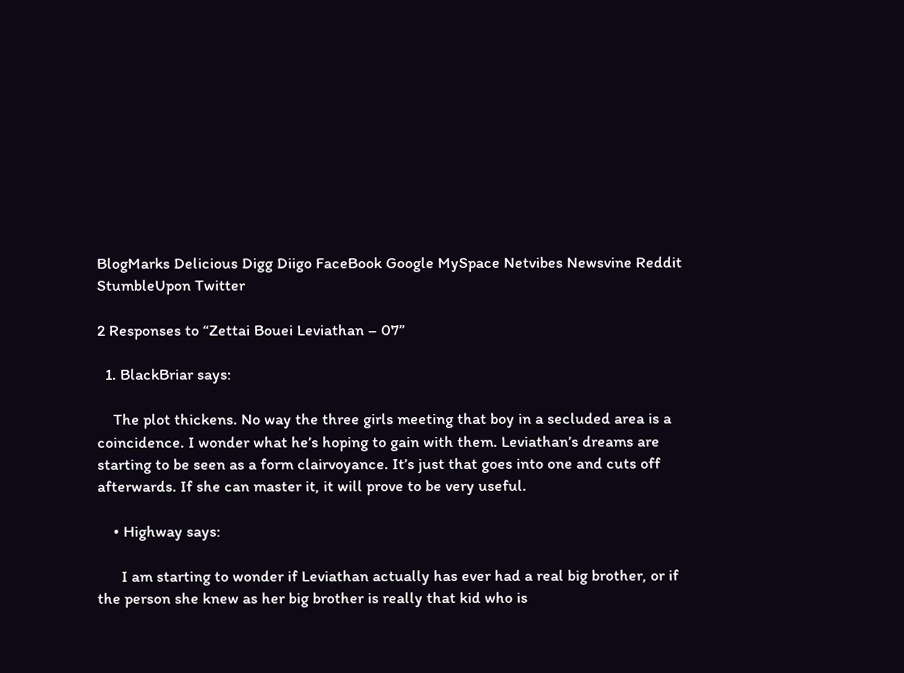BlogMarks Delicious Digg Diigo FaceBook Google MySpace Netvibes Newsvine Reddit StumbleUpon Twitter

2 Responses to “Zettai Bouei Leviathan – 07”

  1. BlackBriar says:

    The plot thickens. No way the three girls meeting that boy in a secluded area is a coincidence. I wonder what he’s hoping to gain with them. Leviathan’s dreams are starting to be seen as a form clairvoyance. It’s just that goes into one and cuts off afterwards. If she can master it, it will prove to be very useful.

    • Highway says:

      I am starting to wonder if Leviathan actually has ever had a real big brother, or if the person she knew as her big brother is really that kid who is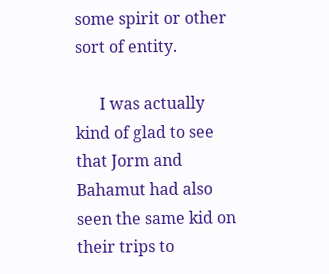some spirit or other sort of entity.

      I was actually kind of glad to see that Jorm and Bahamut had also seen the same kid on their trips to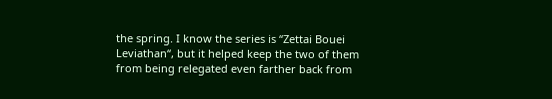the spring. I know the series is “Zettai Bouei Leviathan“, but it helped keep the two of them from being relegated even farther back from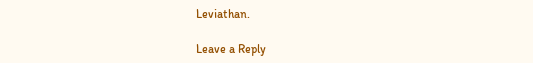Leviathan.

Leave a Reply